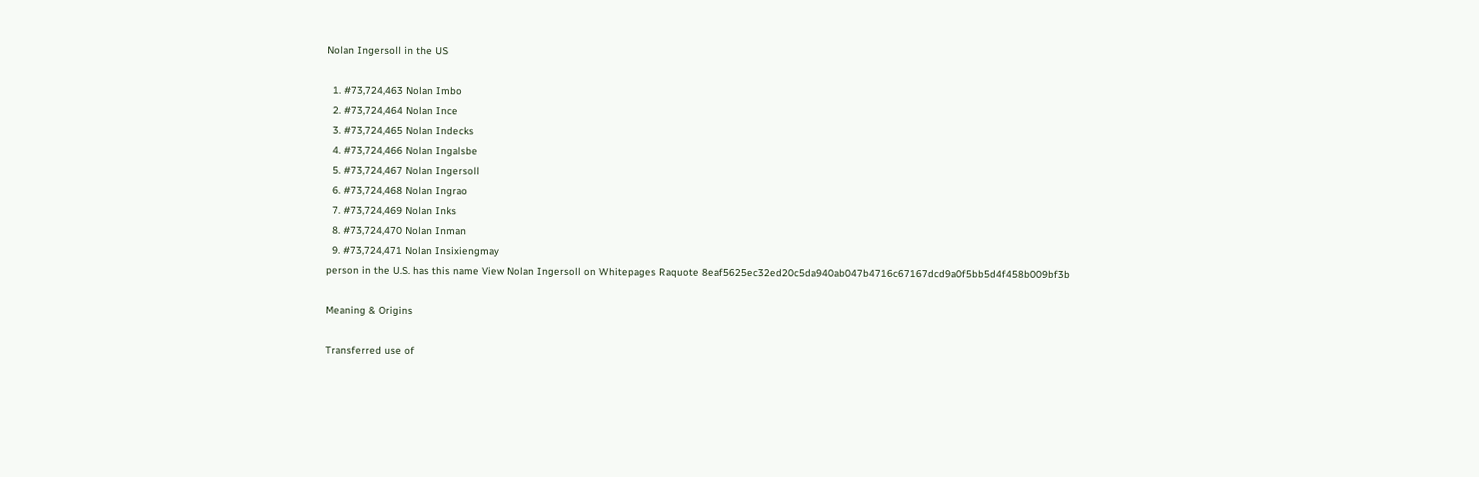Nolan Ingersoll in the US

  1. #73,724,463 Nolan Imbo
  2. #73,724,464 Nolan Ince
  3. #73,724,465 Nolan Indecks
  4. #73,724,466 Nolan Ingalsbe
  5. #73,724,467 Nolan Ingersoll
  6. #73,724,468 Nolan Ingrao
  7. #73,724,469 Nolan Inks
  8. #73,724,470 Nolan Inman
  9. #73,724,471 Nolan Insixiengmay
person in the U.S. has this name View Nolan Ingersoll on Whitepages Raquote 8eaf5625ec32ed20c5da940ab047b4716c67167dcd9a0f5bb5d4f458b009bf3b

Meaning & Origins

Transferred use of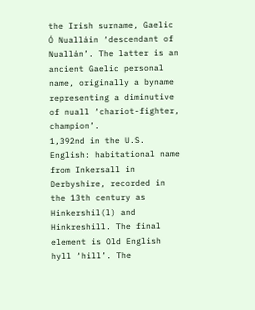the Irish surname, Gaelic Ó Nualláin ‘descendant of Nuallán’. The latter is an ancient Gaelic personal name, originally a byname representing a diminutive of nuall ‘chariot-fighter, champion’.
1,392nd in the U.S.
English: habitational name from Inkersall in Derbyshire, recorded in the 13th century as Hinkershil(l) and Hinkreshill. The final element is Old English hyll ‘hill’. The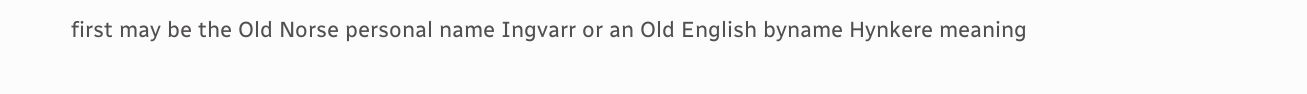first may be the Old Norse personal name Ingvarr or an Old English byname Hynkere meaning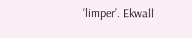‘limper’. Ekwall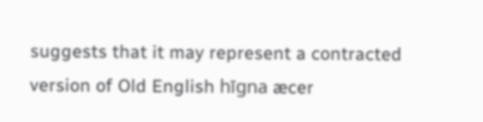suggests that it may represent a contracted version of Old English hīgna æcer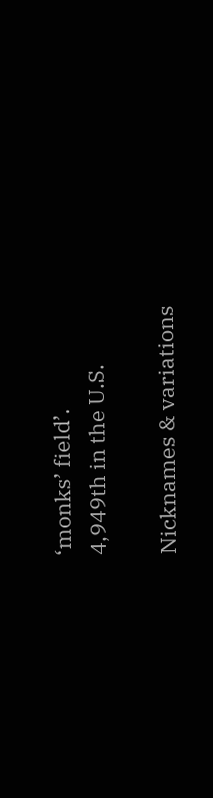‘monks’ field’.
4,949th in the U.S.

Nicknames & variations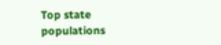Top state populations